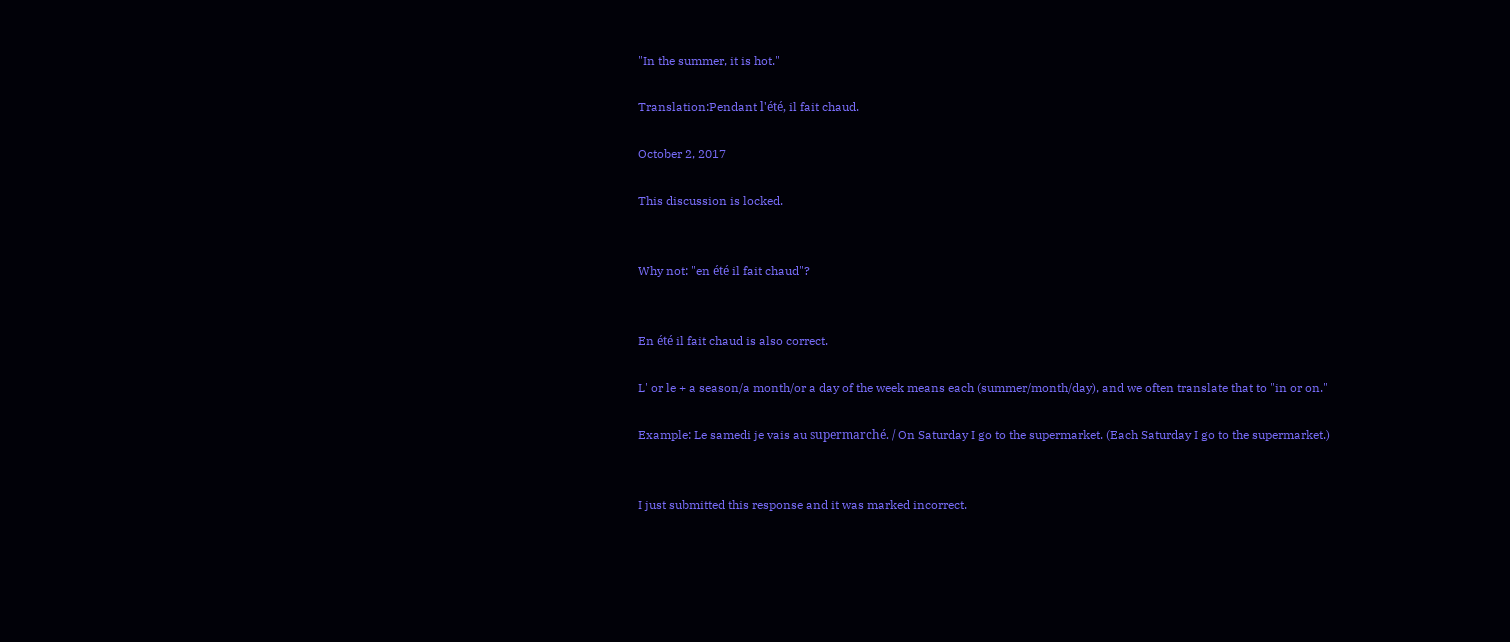"In the summer, it is hot."

Translation:Pendant l'été, il fait chaud.

October 2, 2017

This discussion is locked.


Why not: "en été il fait chaud"?


En été il fait chaud is also correct.

L' or le + a season/a month/or a day of the week means each (summer/month/day), and we often translate that to "in or on."

Example: Le samedi je vais au supermarché. / On Saturday I go to the supermarket. (Each Saturday I go to the supermarket.)


I just submitted this response and it was marked incorrect.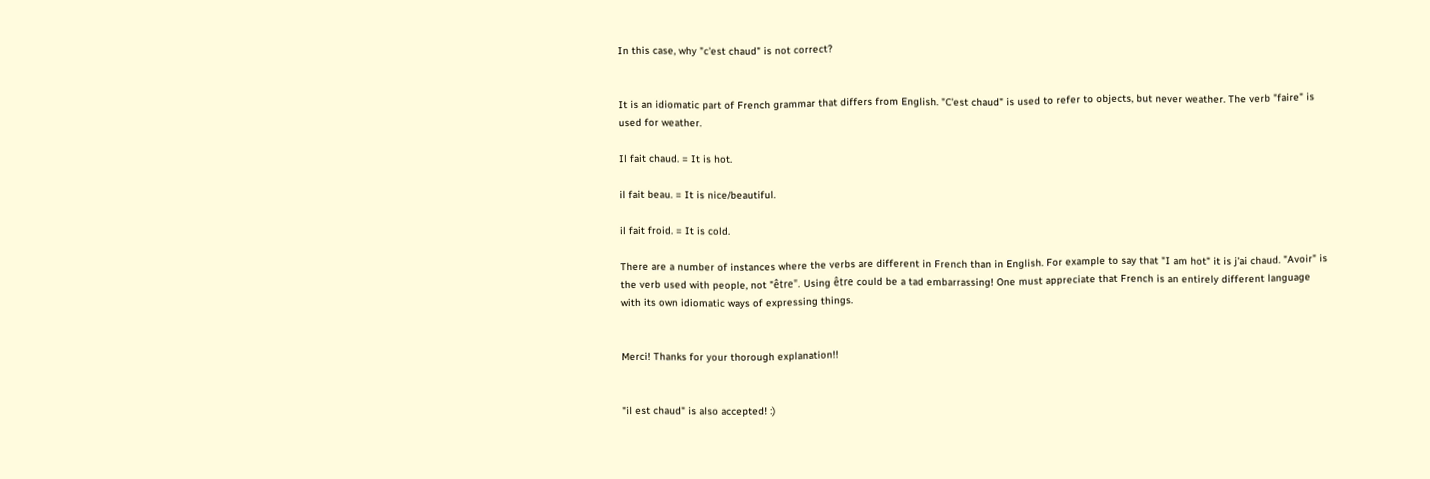In this case, why "c'est chaud" is not correct?


It is an idiomatic part of French grammar that differs from English. "C'est chaud" is used to refer to objects, but never weather. The verb "faire" is used for weather.

Il fait chaud. = It is hot.

il fait beau. = It is nice/beautiful.

il fait froid. = It is cold.

There are a number of instances where the verbs are different in French than in English. For example to say that "I am hot" it is j'ai chaud. "Avoir" is the verb used with people, not "être". Using être could be a tad embarrassing! One must appreciate that French is an entirely different language with its own idiomatic ways of expressing things.


Merci! Thanks for your thorough explanation!!


"il est chaud" is also accepted! :)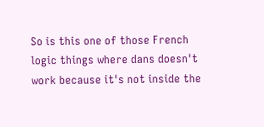So is this one of those French logic things where dans doesn't work because it's not inside the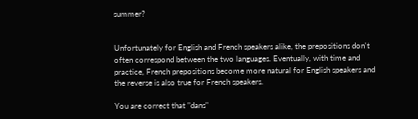summer?


Unfortunately for English and French speakers alike, the prepositions don't often correspond between the two languages. Eventually, with time and practice, French prepositions become more natural for English speakers and the reverse is also true for French speakers.

You are correct that "dans"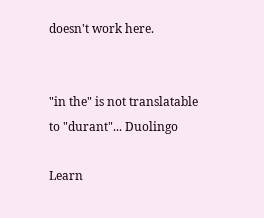doesn't work here.


"in the" is not translatable to "durant"... Duolingo

Learn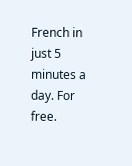French in just 5 minutes a day. For free.